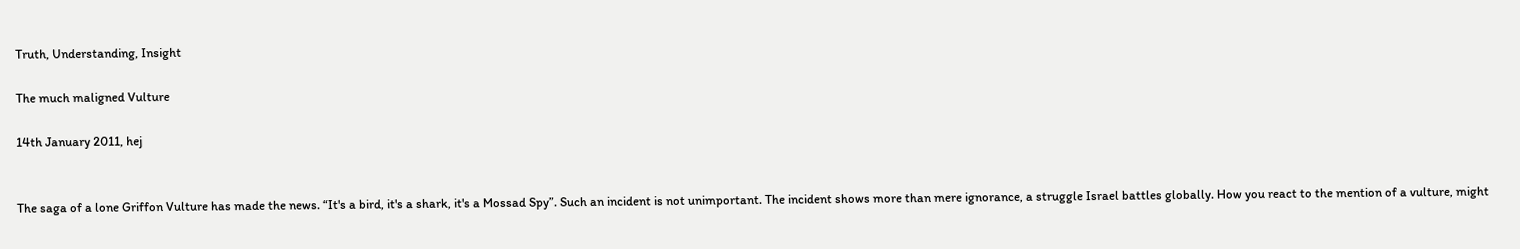Truth, Understanding, Insight

The much maligned Vulture

14th January 2011, hej


The saga of a lone Griffon Vulture has made the news. “It's a bird, it's a shark, it's a Mossad Spy”. Such an incident is not unimportant. The incident shows more than mere ignorance, a struggle Israel battles globally. How you react to the mention of a vulture, might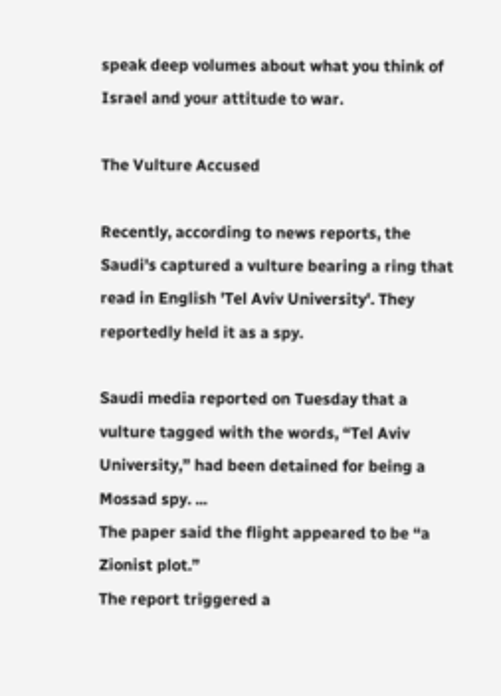speak deep volumes about what you think of Israel and your attitude to war.

The Vulture Accused

Recently, according to news reports, the Saudi's captured a vulture bearing a ring that read in English 'Tel Aviv University'. They reportedly held it as a spy.

Saudi media reported on Tuesday that a vulture tagged with the words, “Tel Aviv University,” had been detained for being a Mossad spy. ...
The paper said the flight appeared to be “a Zionist plot.”
The report triggered a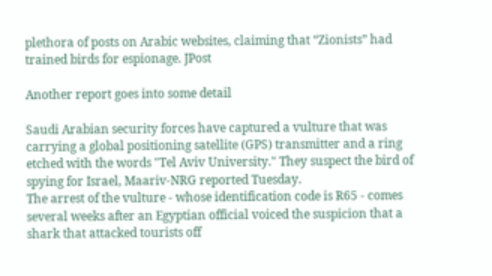plethora of posts on Arabic websites, claiming that “Zionists” had trained birds for espionage. JPost

Another report goes into some detail

Saudi Arabian security forces have captured a vulture that was carrying a global positioning satellite (GPS) transmitter and a ring etched with the words "Tel Aviv University." They suspect the bird of spying for Israel, Maariv-NRG reported Tuesday.
The arrest of the vulture - whose identification code is R65 - comes several weeks after an Egyptian official voiced the suspicion that a shark that attacked tourists off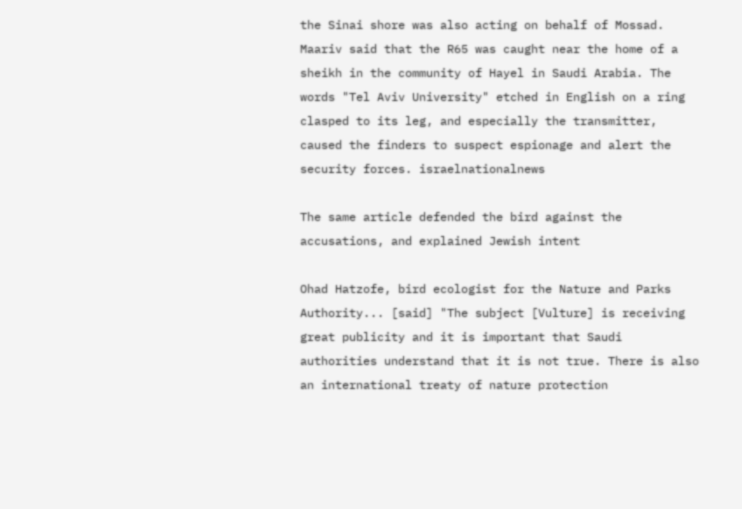the Sinai shore was also acting on behalf of Mossad.
Maariv said that the R65 was caught near the home of a sheikh in the community of Hayel in Saudi Arabia. The words "Tel Aviv University" etched in English on a ring clasped to its leg, and especially the transmitter, caused the finders to suspect espionage and alert the security forces. israelnationalnews

The same article defended the bird against the accusations, and explained Jewish intent

Ohad Hatzofe, bird ecologist for the Nature and Parks Authority... [said] "The subject [Vulture] is receiving great publicity and it is important that Saudi authorities understand that it is not true. There is also an international treaty of nature protection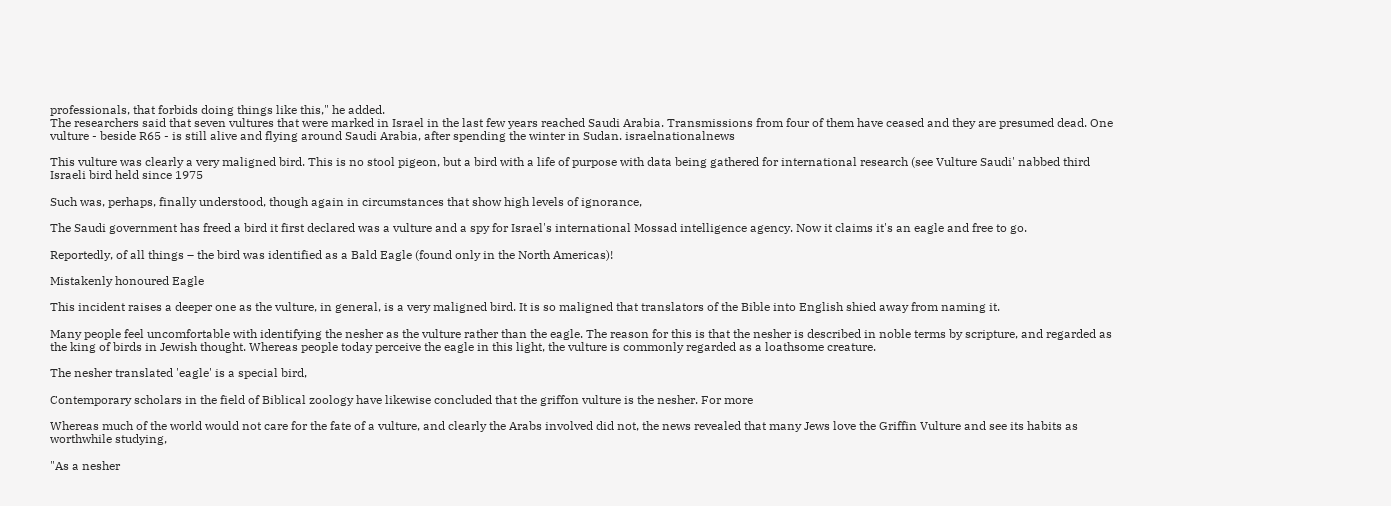professionals, that forbids doing things like this," he added.
The researchers said that seven vultures that were marked in Israel in the last few years reached Saudi Arabia. Transmissions from four of them have ceased and they are presumed dead. One vulture - beside R65 - is still alive and flying around Saudi Arabia, after spending the winter in Sudan. israelnationalnews

This vulture was clearly a very maligned bird. This is no stool pigeon, but a bird with a life of purpose with data being gathered for international research (see Vulture Saudi' nabbed third Israeli bird held since 1975

Such was, perhaps, finally understood, though again in circumstances that show high levels of ignorance,

The Saudi government has freed a bird it first declared was a vulture and a spy for Israel's international Mossad intelligence agency. Now it claims it's an eagle and free to go.

Reportedly, of all things – the bird was identified as a Bald Eagle (found only in the North Americas)!

Mistakenly honoured Eagle

This incident raises a deeper one as the vulture, in general, is a very maligned bird. It is so maligned that translators of the Bible into English shied away from naming it.

Many people feel uncomfortable with identifying the nesher as the vulture rather than the eagle. The reason for this is that the nesher is described in noble terms by scripture, and regarded as the king of birds in Jewish thought. Whereas people today perceive the eagle in this light, the vulture is commonly regarded as a loathsome creature.

The nesher translated 'eagle' is a special bird,

Contemporary scholars in the field of Biblical zoology have likewise concluded that the griffon vulture is the nesher. For more

Whereas much of the world would not care for the fate of a vulture, and clearly the Arabs involved did not, the news revealed that many Jews love the Griffin Vulture and see its habits as worthwhile studying,

"As a nesher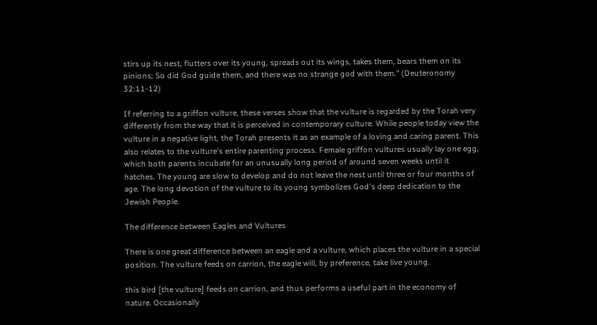stirs up its nest, flutters over its young, spreads out its wings, takes them, bears them on its pinions; So did God guide them, and there was no strange god with them." (Deuteronomy 32:11-12)

If referring to a griffon vulture, these verses show that the vulture is regarded by the Torah very differently from the way that it is perceived in contemporary culture. While people today view the vulture in a negative light, the Torah presents it as an example of a loving and caring parent. This also relates to the vulture's entire parenting process. Female griffon vultures usually lay one egg, which both parents incubate for an unusually long period of around seven weeks until it hatches. The young are slow to develop and do not leave the nest until three or four months of age. The long devotion of the vulture to its young symbolizes God's deep dedication to the Jewish People.

The difference between Eagles and Vultures

There is one great difference between an eagle and a vulture, which places the vulture in a special position. The vulture feeds on carrion, the eagle will, by preference, take live young.

this bird [the vulture] feeds on carrion, and thus performs a useful part in the economy of nature. Occasionally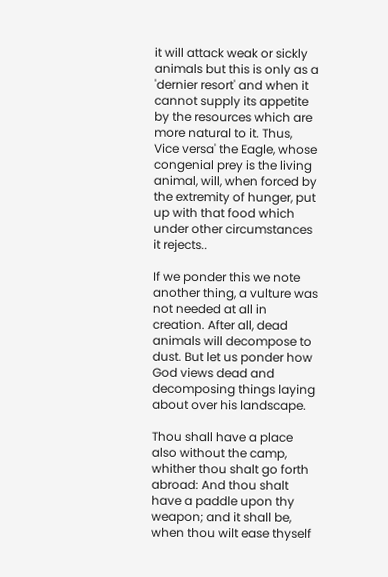it will attack weak or sickly animals but this is only as a 'dernier resort' and when it cannot supply its appetite by the resources which are more natural to it. Thus, Vice versa' the Eagle, whose congenial prey is the living animal, will, when forced by the extremity of hunger, put up with that food which under other circumstances it rejects..

If we ponder this we note another thing, a vulture was not needed at all in creation. After all, dead animals will decompose to dust. But let us ponder how God views dead and decomposing things laying about over his landscape.

Thou shall have a place also without the camp, whither thou shalt go forth abroad: And thou shalt have a paddle upon thy weapon; and it shall be, when thou wilt ease thyself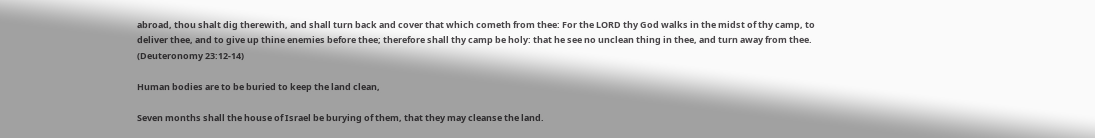abroad, thou shalt dig therewith, and shall turn back and cover that which cometh from thee: For the LORD thy God walks in the midst of thy camp, to deliver thee, and to give up thine enemies before thee; therefore shall thy camp be holy: that he see no unclean thing in thee, and turn away from thee. (Deuteronomy 23:12-14)

Human bodies are to be buried to keep the land clean,

Seven months shall the house of Israel be burying of them, that they may cleanse the land.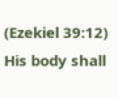(Ezekiel 39:12)
His body shall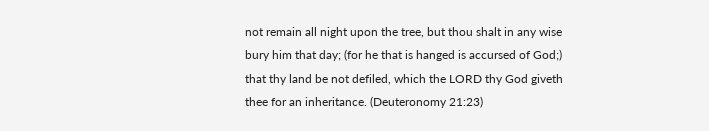not remain all night upon the tree, but thou shalt in any wise bury him that day; (for he that is hanged is accursed of God;) that thy land be not defiled, which the LORD thy God giveth thee for an inheritance. (Deuteronomy 21:23)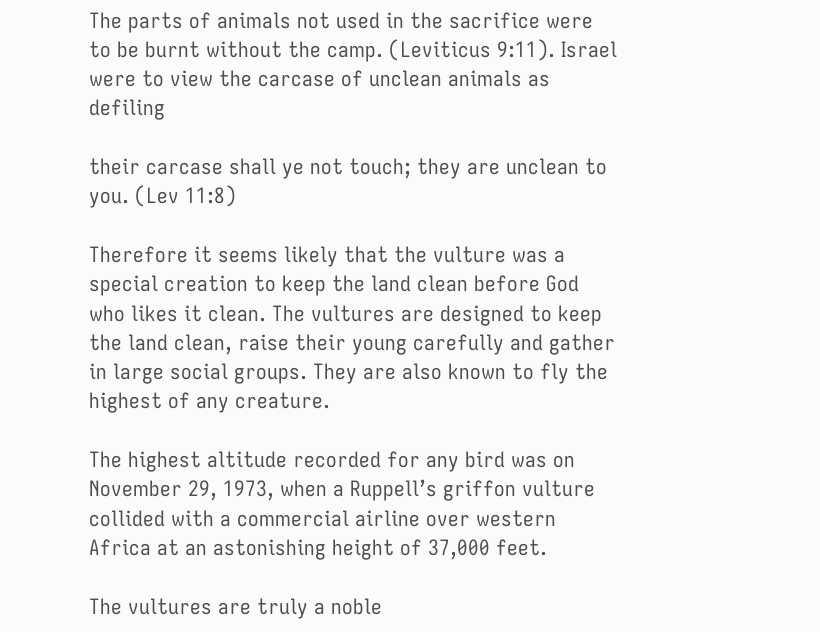The parts of animals not used in the sacrifice were to be burnt without the camp. (Leviticus 9:11). Israel were to view the carcase of unclean animals as defiling

their carcase shall ye not touch; they are unclean to you. (Lev 11:8)

Therefore it seems likely that the vulture was a special creation to keep the land clean before God who likes it clean. The vultures are designed to keep the land clean, raise their young carefully and gather in large social groups. They are also known to fly the highest of any creature.

The highest altitude recorded for any bird was on November 29, 1973, when a Ruppell’s griffon vulture collided with a commercial airline over western Africa at an astonishing height of 37,000 feet.

The vultures are truly a noble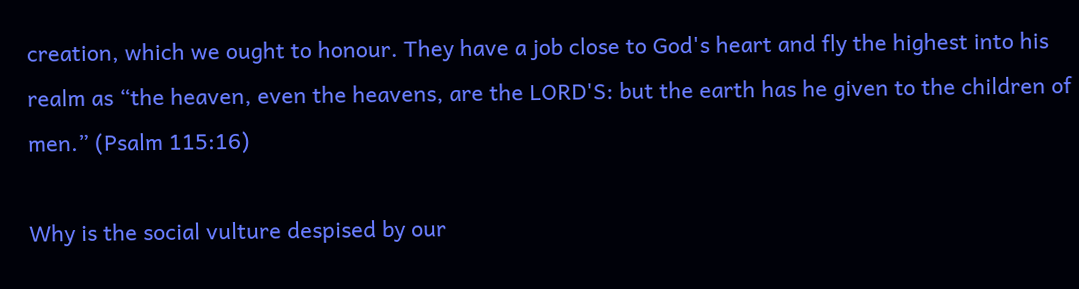creation, which we ought to honour. They have a job close to God's heart and fly the highest into his realm as “the heaven, even the heavens, are the LORD'S: but the earth has he given to the children of men.” (Psalm 115:16)

Why is the social vulture despised by our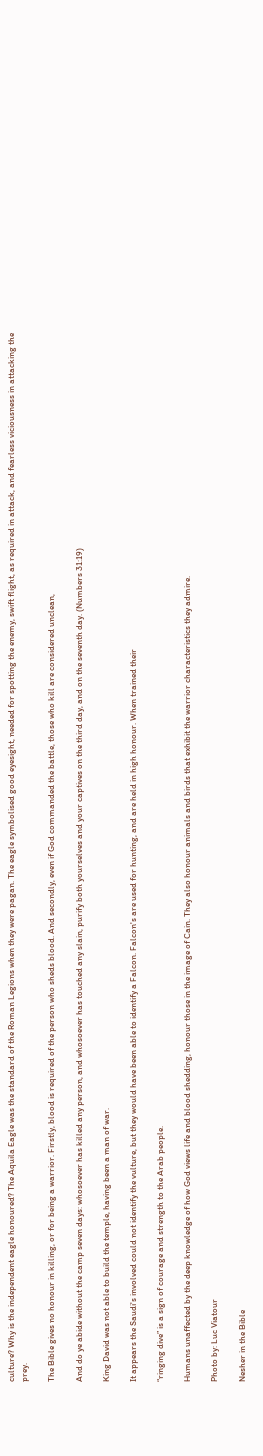culture? Why is the independent eagle honoured? The Aquila Eagle was the standard of the Roman Legions when they were pagan. The eagle symbolised good eyesight, needed for spotting the enemy, swift flight, as required in attack, and fearless viciousness in attacking the prey.

The Bible gives no honour in killing, or for being a warrior. Firstly, blood is required of the person who sheds blood. And secondly, even if God commanded the battle, those who kill are considered unclean,

And do ye abide without the camp seven days: whosoever has killed any person, and whosoever has touched any slain, purify both yourselves and your captives on the third day, and on the seventh day. (Numbers 31:19)

King David was not able to build the temple, having been a man of war.

It appears the Saudi's involved could not identify the vulture, but they would have been able to identify a Falcon. Falcon's are used for hunting, and are held in high honour. When trained their

“ringing dive” is a sign of courage and strength to the Arab people.

Humans unaffected by the deep knowledge of how God views life and blood shedding, honour those in the image of Cain. They also honour animals and birds that exhibit the warrior characteristics they admire.

Photo by: Luc Viatour

Nesher in the Bible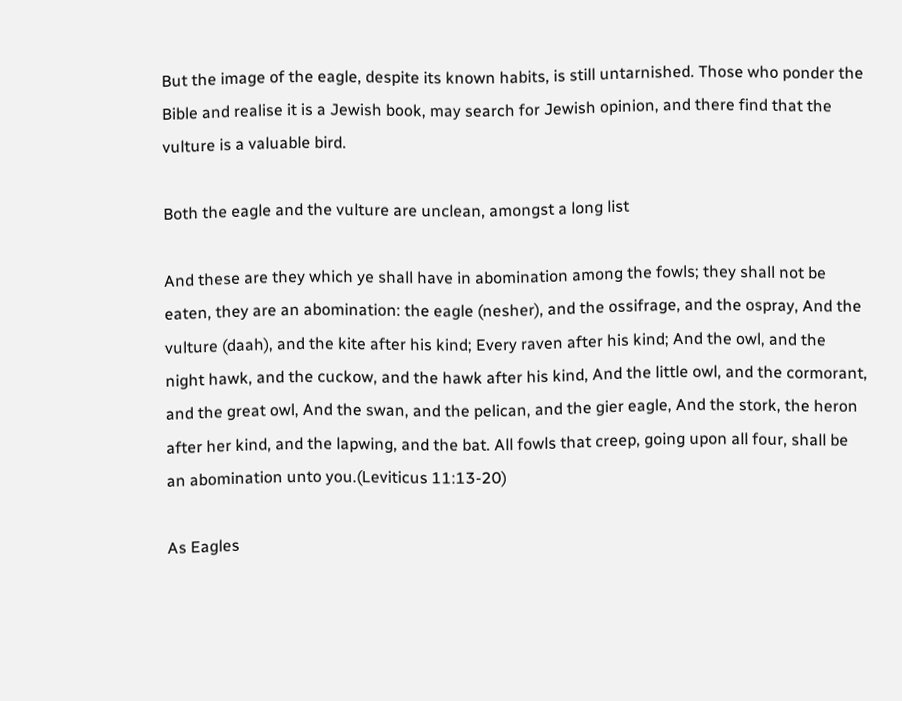But the image of the eagle, despite its known habits, is still untarnished. Those who ponder the Bible and realise it is a Jewish book, may search for Jewish opinion, and there find that the vulture is a valuable bird.

Both the eagle and the vulture are unclean, amongst a long list

And these are they which ye shall have in abomination among the fowls; they shall not be eaten, they are an abomination: the eagle (nesher), and the ossifrage, and the ospray, And the vulture (daah), and the kite after his kind; Every raven after his kind; And the owl, and the night hawk, and the cuckow, and the hawk after his kind, And the little owl, and the cormorant, and the great owl, And the swan, and the pelican, and the gier eagle, And the stork, the heron after her kind, and the lapwing, and the bat. All fowls that creep, going upon all four, shall be an abomination unto you.(Leviticus 11:13-20)

As Eagles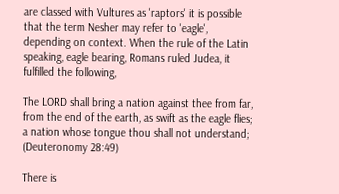are classed with Vultures as 'raptors' it is possible that the term Nesher may refer to 'eagle', depending on context. When the rule of the Latin speaking, eagle bearing, Romans ruled Judea, it fulfilled the following,

The LORD shall bring a nation against thee from far, from the end of the earth, as swift as the eagle flies; a nation whose tongue thou shall not understand; (Deuteronomy 28:49)

There is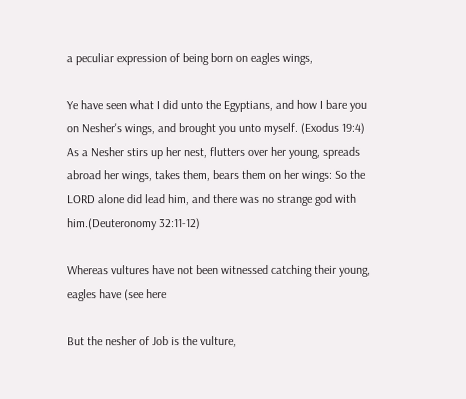a peculiar expression of being born on eagles wings,

Ye have seen what I did unto the Egyptians, and how I bare you on Nesher's wings, and brought you unto myself. (Exodus 19:4)
As a Nesher stirs up her nest, flutters over her young, spreads abroad her wings, takes them, bears them on her wings: So the LORD alone did lead him, and there was no strange god with him.(Deuteronomy 32:11-12)

Whereas vultures have not been witnessed catching their young, eagles have (see here

But the nesher of Job is the vulture,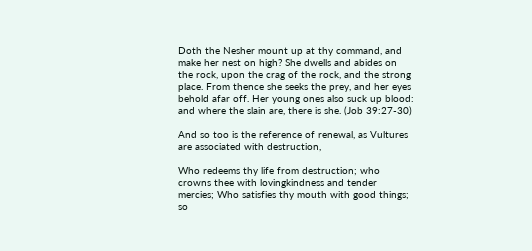Doth the Nesher mount up at thy command, and make her nest on high? She dwells and abides on the rock, upon the crag of the rock, and the strong place. From thence she seeks the prey, and her eyes behold afar off. Her young ones also suck up blood: and where the slain are, there is she. (Job 39:27-30)

And so too is the reference of renewal, as Vultures are associated with destruction,

Who redeems thy life from destruction; who crowns thee with lovingkindness and tender mercies; Who satisfies thy mouth with good things; so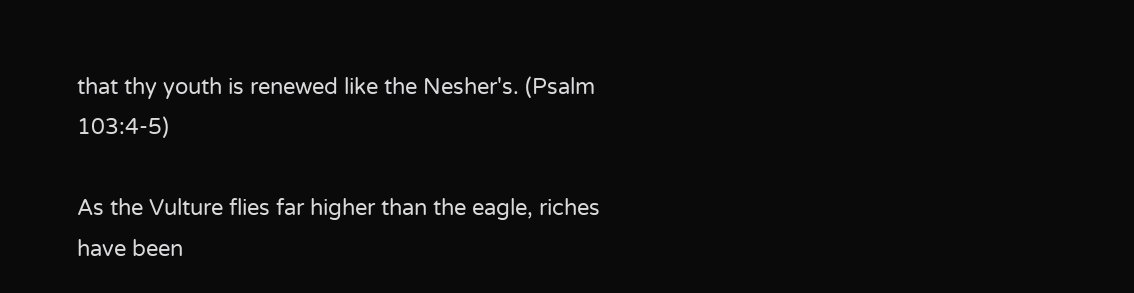that thy youth is renewed like the Nesher's. (Psalm 103:4-5)

As the Vulture flies far higher than the eagle, riches have been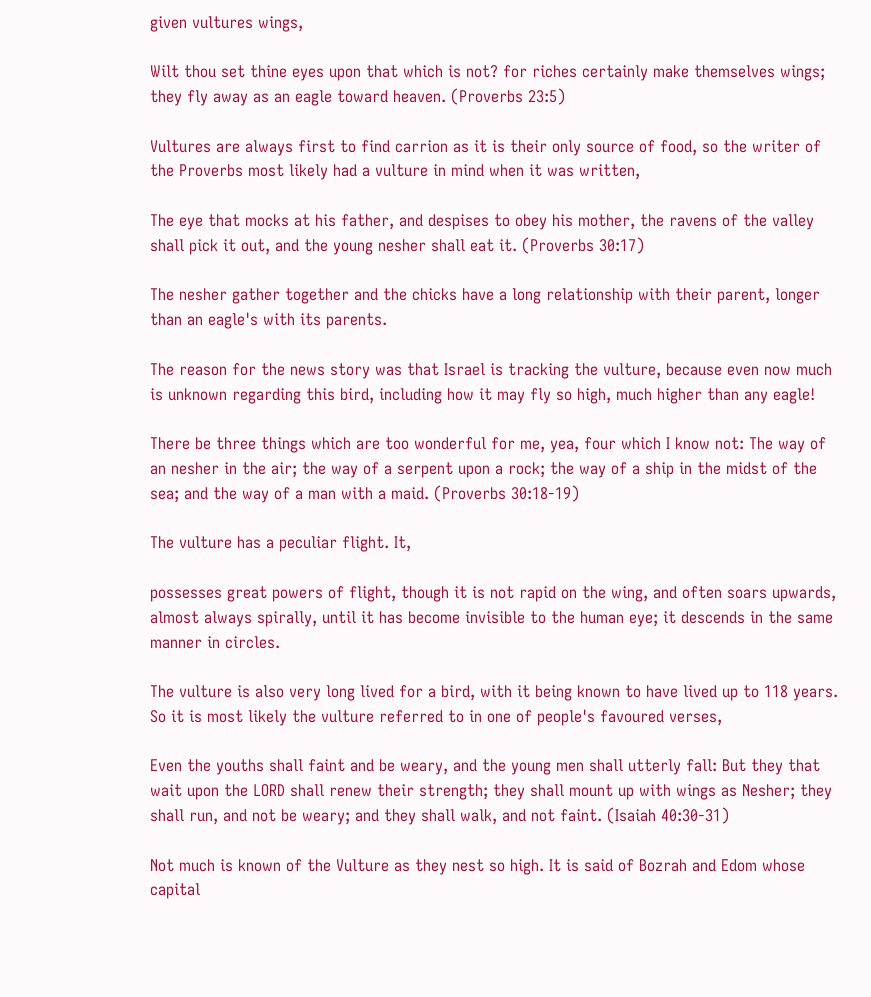given vultures wings,

Wilt thou set thine eyes upon that which is not? for riches certainly make themselves wings; they fly away as an eagle toward heaven. (Proverbs 23:5)

Vultures are always first to find carrion as it is their only source of food, so the writer of the Proverbs most likely had a vulture in mind when it was written,

The eye that mocks at his father, and despises to obey his mother, the ravens of the valley shall pick it out, and the young nesher shall eat it. (Proverbs 30:17)

The nesher gather together and the chicks have a long relationship with their parent, longer than an eagle's with its parents.

The reason for the news story was that Israel is tracking the vulture, because even now much is unknown regarding this bird, including how it may fly so high, much higher than any eagle!

There be three things which are too wonderful for me, yea, four which I know not: The way of an nesher in the air; the way of a serpent upon a rock; the way of a ship in the midst of the sea; and the way of a man with a maid. (Proverbs 30:18-19)

The vulture has a peculiar flight. It,

possesses great powers of flight, though it is not rapid on the wing, and often soars upwards, almost always spirally, until it has become invisible to the human eye; it descends in the same manner in circles.

The vulture is also very long lived for a bird, with it being known to have lived up to 118 years. So it is most likely the vulture referred to in one of people's favoured verses,

Even the youths shall faint and be weary, and the young men shall utterly fall: But they that wait upon the LORD shall renew their strength; they shall mount up with wings as Nesher; they shall run, and not be weary; and they shall walk, and not faint. (Isaiah 40:30-31)

Not much is known of the Vulture as they nest so high. It is said of Bozrah and Edom whose capital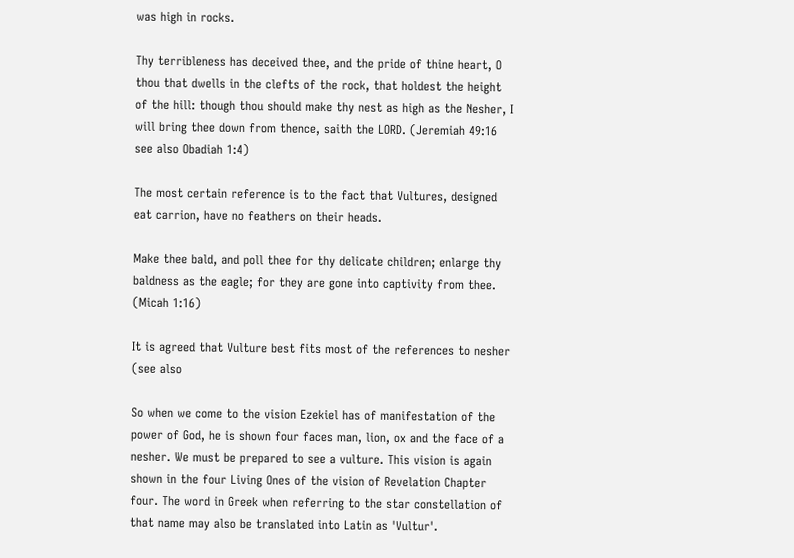was high in rocks.

Thy terribleness has deceived thee, and the pride of thine heart, O thou that dwells in the clefts of the rock, that holdest the height of the hill: though thou should make thy nest as high as the Nesher, I will bring thee down from thence, saith the LORD. (Jeremiah 49:16 see also Obadiah 1:4)

The most certain reference is to the fact that Vultures, designed eat carrion, have no feathers on their heads.

Make thee bald, and poll thee for thy delicate children; enlarge thy baldness as the eagle; for they are gone into captivity from thee. (Micah 1:16)

It is agreed that Vulture best fits most of the references to nesher (see also

So when we come to the vision Ezekiel has of manifestation of the power of God, he is shown four faces man, lion, ox and the face of a nesher. We must be prepared to see a vulture. This vision is again shown in the four Living Ones of the vision of Revelation Chapter four. The word in Greek when referring to the star constellation of that name may also be translated into Latin as 'Vultur'.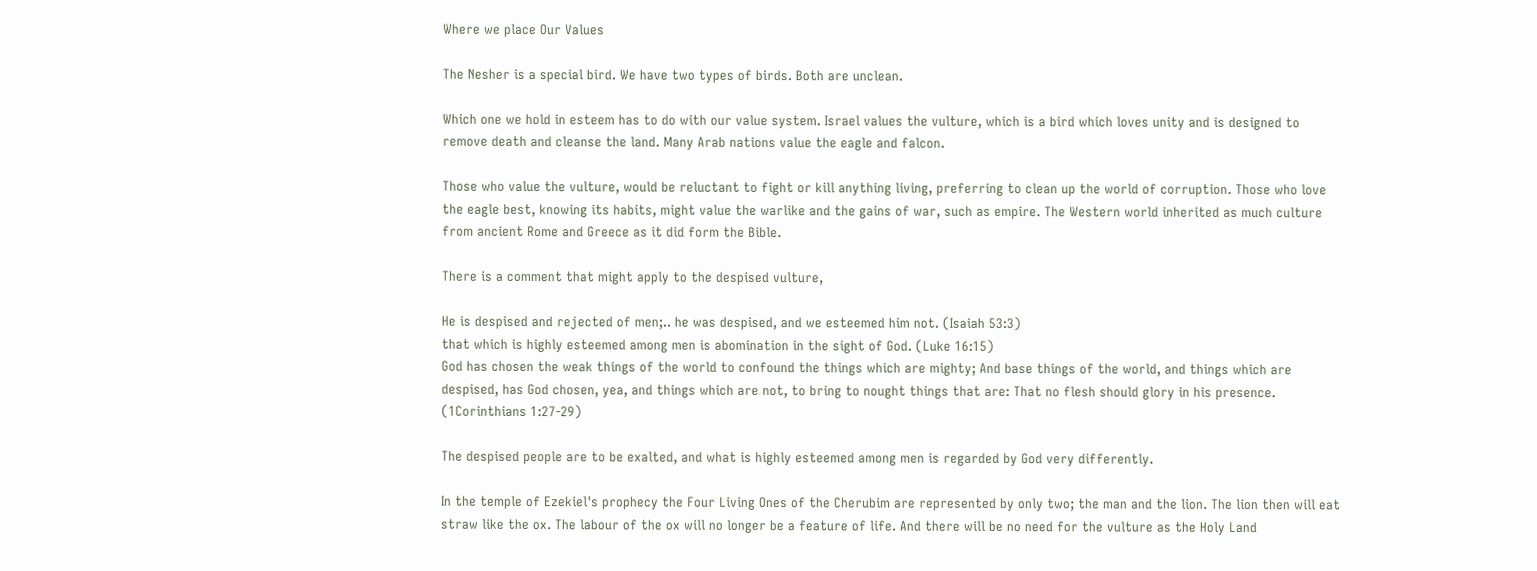Where we place Our Values

The Nesher is a special bird. We have two types of birds. Both are unclean.

Which one we hold in esteem has to do with our value system. Israel values the vulture, which is a bird which loves unity and is designed to remove death and cleanse the land. Many Arab nations value the eagle and falcon.

Those who value the vulture, would be reluctant to fight or kill anything living, preferring to clean up the world of corruption. Those who love the eagle best, knowing its habits, might value the warlike and the gains of war, such as empire. The Western world inherited as much culture from ancient Rome and Greece as it did form the Bible.

There is a comment that might apply to the despised vulture,

He is despised and rejected of men;.. he was despised, and we esteemed him not. (Isaiah 53:3)
that which is highly esteemed among men is abomination in the sight of God. (Luke 16:15)
God has chosen the weak things of the world to confound the things which are mighty; And base things of the world, and things which are despised, has God chosen, yea, and things which are not, to bring to nought things that are: That no flesh should glory in his presence. (1Corinthians 1:27-29)

The despised people are to be exalted, and what is highly esteemed among men is regarded by God very differently.

In the temple of Ezekiel's prophecy the Four Living Ones of the Cherubim are represented by only two; the man and the lion. The lion then will eat straw like the ox. The labour of the ox will no longer be a feature of life. And there will be no need for the vulture as the Holy Land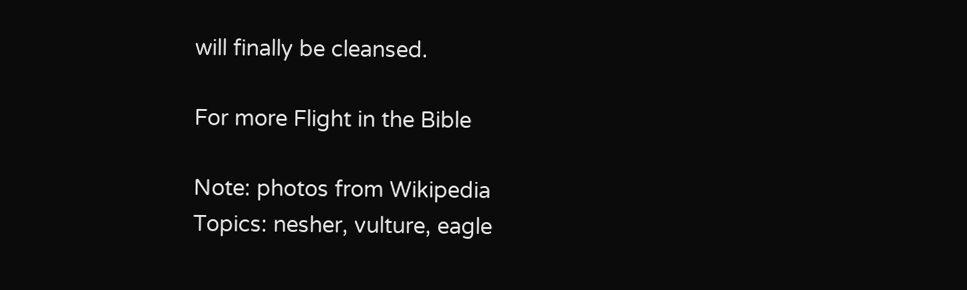will finally be cleansed.

For more Flight in the Bible

Note: photos from Wikipedia
Topics: nesher, vulture, eagle